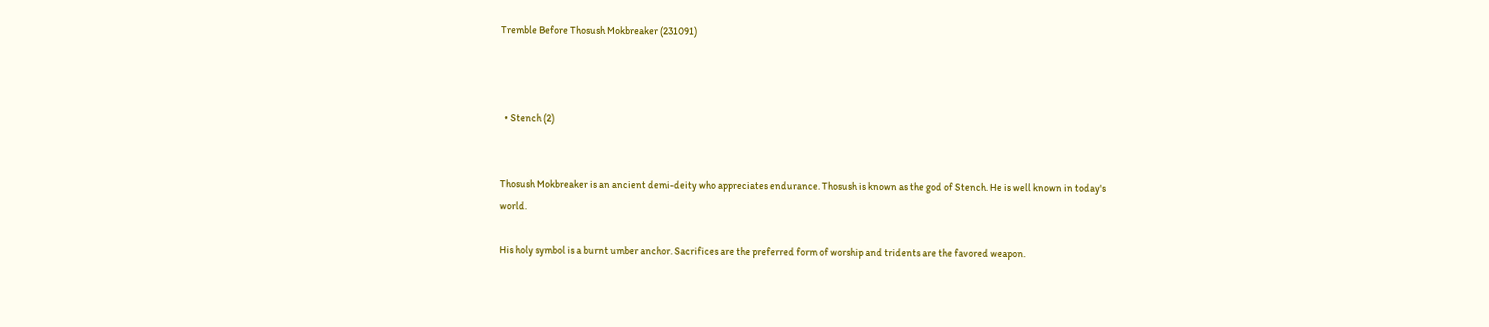Tremble Before Thosush Mokbreaker (231091)



  • Stench (2)


Thosush Mokbreaker is an ancient demi-deity who appreciates endurance. Thosush is known as the god of Stench. He is well known in today's world.

His holy symbol is a burnt umber anchor. Sacrifices are the preferred form of worship and tridents are the favored weapon.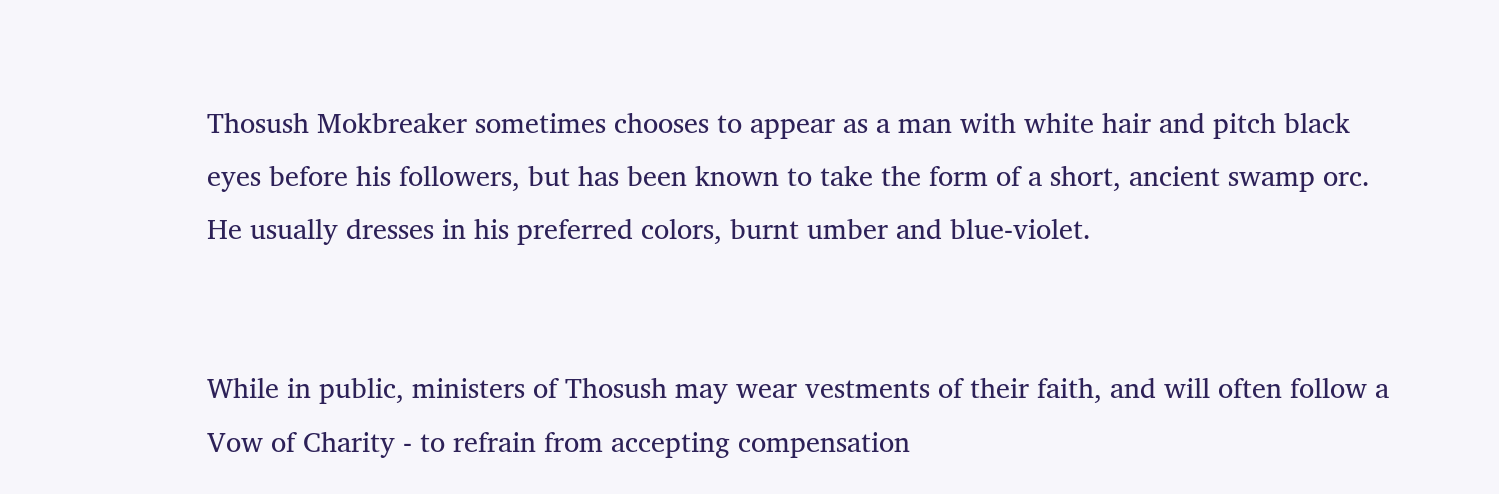Thosush Mokbreaker sometimes chooses to appear as a man with white hair and pitch black eyes before his followers, but has been known to take the form of a short, ancient swamp orc. He usually dresses in his preferred colors, burnt umber and blue-violet.


While in public, ministers of Thosush may wear vestments of their faith, and will often follow a Vow of Charity - to refrain from accepting compensation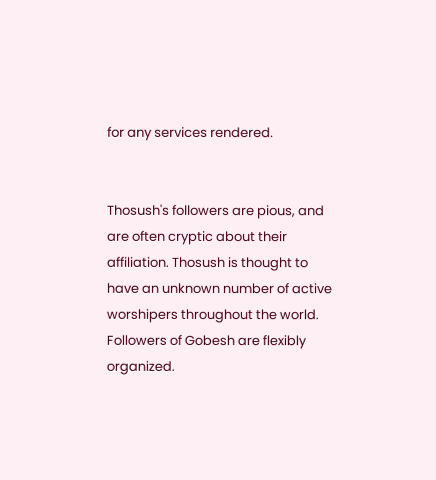for any services rendered.


Thosush's followers are pious, and are often cryptic about their affiliation. Thosush is thought to have an unknown number of active worshipers throughout the world. Followers of Gobesh are flexibly organized.